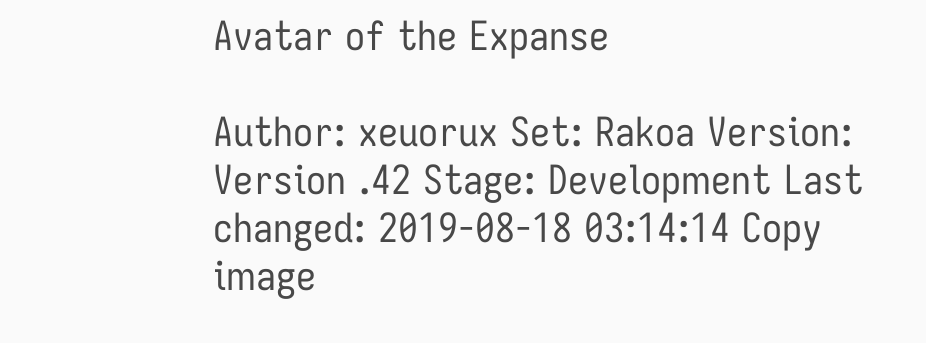Avatar of the Expanse

Author: xeuorux Set: Rakoa Version: Version .42 Stage: Development Last changed: 2019-08-18 03:14:14 Copy image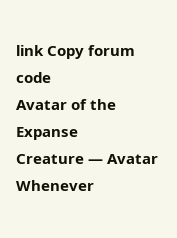link Copy forum code
Avatar of the Expanse
Creature — Avatar
Whenever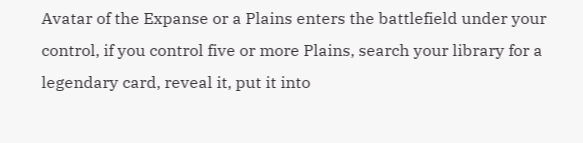Avatar of the Expanse or a Plains enters the battlefield under your control, if you control five or more Plains, search your library for a legendary card, reveal it, put it into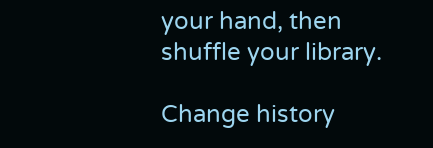your hand, then shuffle your library.

Change history